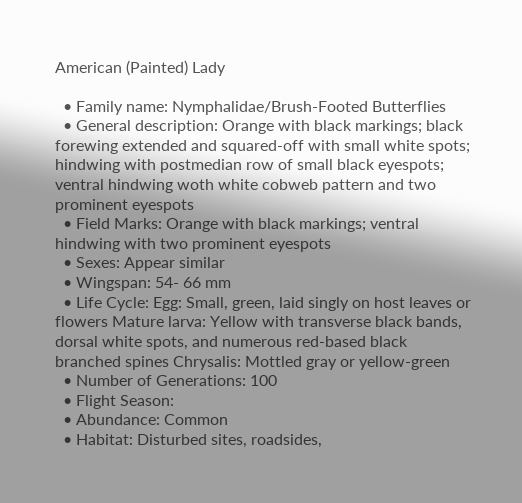American (Painted) Lady

  • Family name: Nymphalidae/Brush-Footed Butterflies
  • General description: Orange with black markings; black forewing extended and squared-off with small white spots; hindwing with postmedian row of small black eyespots; ventral hindwing woth white cobweb pattern and two prominent eyespots
  • Field Marks: Orange with black markings; ventral hindwing with two prominent eyespots
  • Sexes: Appear similar
  • Wingspan: 54- 66 mm
  • Life Cycle: Egg: Small, green, laid singly on host leaves or flowers Mature larva: Yellow with transverse black bands, dorsal white spots, and numerous red-based black branched spines Chrysalis: Mottled gray or yellow-green
  • Number of Generations: 100
  • Flight Season:
  • Abundance: Common
  • Habitat: Disturbed sites, roadsides,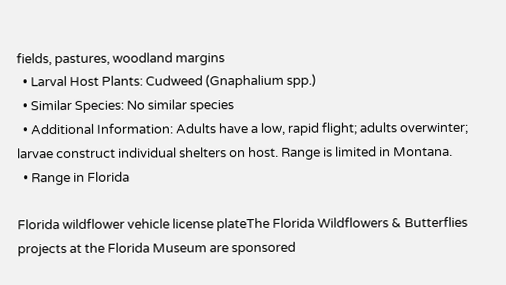fields, pastures, woodland margins
  • Larval Host Plants: Cudweed (Gnaphalium spp.)
  • Similar Species: No similar species
  • Additional Information: Adults have a low, rapid flight; adults overwinter; larvae construct individual shelters on host. Range is limited in Montana.
  • Range in Florida

Florida wildflower vehicle license plateThe Florida Wildflowers & Butterflies projects at the Florida Museum are sponsored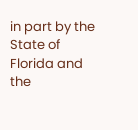in part by the State of Florida and the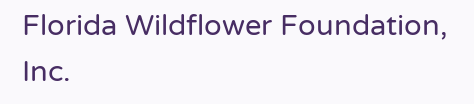Florida Wildflower Foundation, Inc.